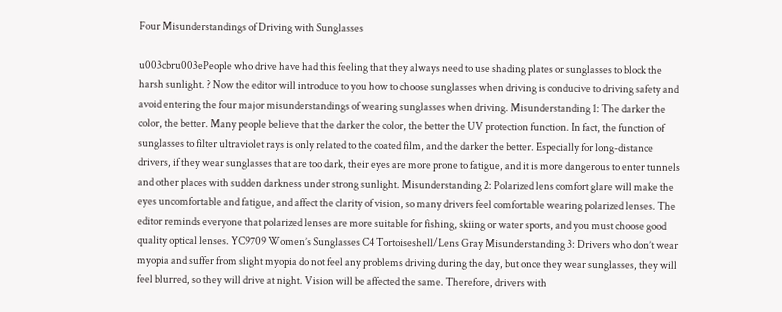Four Misunderstandings of Driving with Sunglasses

u003cbru003ePeople who drive have had this feeling that they always need to use shading plates or sunglasses to block the harsh sunlight. ? Now the editor will introduce to you how to choose sunglasses when driving is conducive to driving safety and avoid entering the four major misunderstandings of wearing sunglasses when driving. Misunderstanding 1: The darker the color, the better. Many people believe that the darker the color, the better the UV protection function. In fact, the function of sunglasses to filter ultraviolet rays is only related to the coated film, and the darker the better. Especially for long-distance drivers, if they wear sunglasses that are too dark, their eyes are more prone to fatigue, and it is more dangerous to enter tunnels and other places with sudden darkness under strong sunlight. Misunderstanding 2: Polarized lens comfort glare will make the eyes uncomfortable and fatigue, and affect the clarity of vision, so many drivers feel comfortable wearing polarized lenses. The editor reminds everyone that polarized lenses are more suitable for fishing, skiing or water sports, and you must choose good quality optical lenses. YC9709 Women’s Sunglasses C4 Tortoiseshell/Lens Gray Misunderstanding 3: Drivers who don’t wear myopia and suffer from slight myopia do not feel any problems driving during the day, but once they wear sunglasses, they will feel blurred, so they will drive at night. Vision will be affected the same. Therefore, drivers with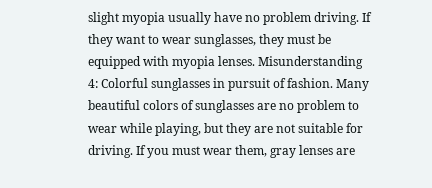slight myopia usually have no problem driving. If they want to wear sunglasses, they must be equipped with myopia lenses. Misunderstanding 4: Colorful sunglasses in pursuit of fashion. Many beautiful colors of sunglasses are no problem to wear while playing, but they are not suitable for driving. If you must wear them, gray lenses are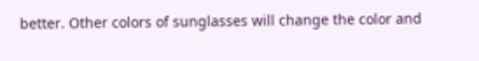better. Other colors of sunglasses will change the color and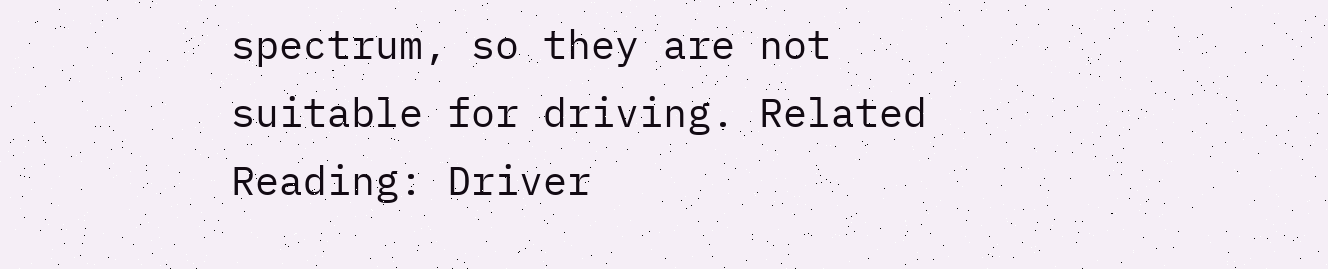spectrum, so they are not suitable for driving. Related Reading: Driver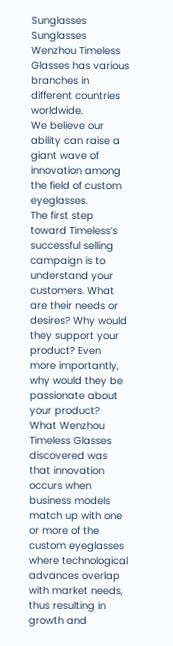Sunglasses Sunglasses
Wenzhou Timeless Glasses has various branches in different countries worldwide.
We believe our ability can raise a giant wave of innovation among the field of custom eyeglasses.
The first step toward Timeless’s successful selling campaign is to understand your customers. What are their needs or desires? Why would they support your product? Even more importantly, why would they be passionate about your product?
What Wenzhou Timeless Glasses discovered was that innovation occurs when business models match up with one or more of the custom eyeglasses where technological advances overlap with market needs, thus resulting in growth and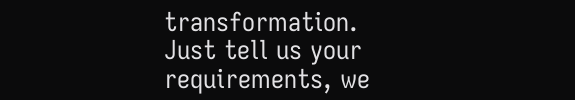transformation.
Just tell us your requirements, we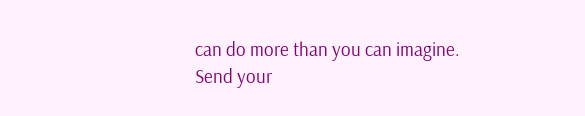can do more than you can imagine.
Send your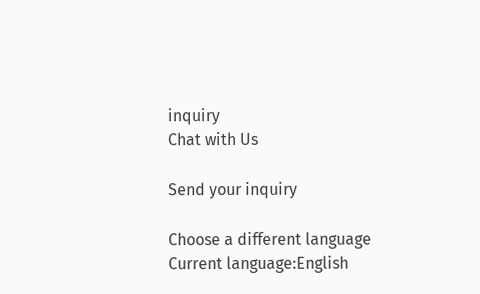inquiry
Chat with Us

Send your inquiry

Choose a different language
Current language:English